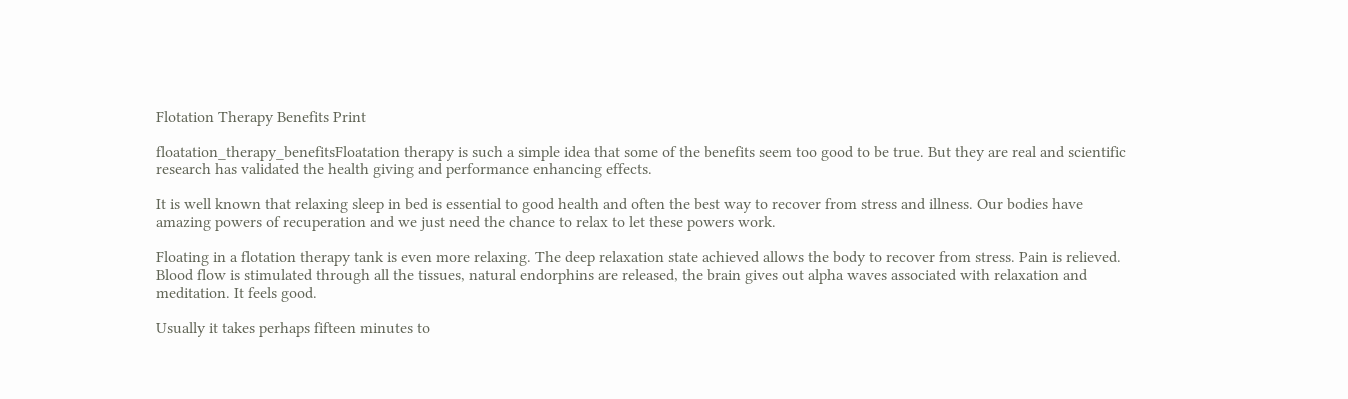Flotation Therapy Benefits Print

floatation_therapy_benefitsFloatation therapy is such a simple idea that some of the benefits seem too good to be true. But they are real and scientific research has validated the health giving and performance enhancing effects.

It is well known that relaxing sleep in bed is essential to good health and often the best way to recover from stress and illness. Our bodies have amazing powers of recuperation and we just need the chance to relax to let these powers work.

Floating in a flotation therapy tank is even more relaxing. The deep relaxation state achieved allows the body to recover from stress. Pain is relieved. Blood flow is stimulated through all the tissues, natural endorphins are released, the brain gives out alpha waves associated with relaxation and meditation. It feels good.

Usually it takes perhaps fifteen minutes to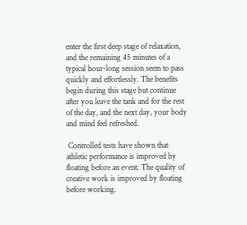enter the first deep stage of relaxation, and the remaining 45 minutes of a typical hour-long session seem to pass quickly and effortlessly. The benefits begin during this stage but continue after you leave the tank and for the rest of the day, and the next day, your body and mind feel refreshed.

 Controlled tests have shown that athletic performance is improved by floating before an event. The quality of creative work is improved by floating before working.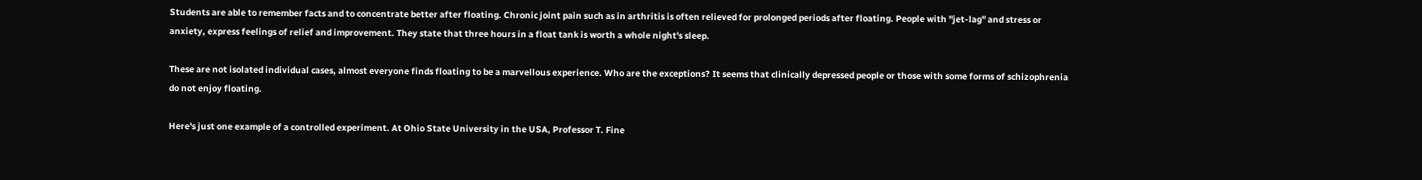Students are able to remember facts and to concentrate better after floating. Chronic joint pain such as in arthritis is often relieved for prolonged periods after floating. People with "jet-lag" and stress or anxiety, express feelings of relief and improvement. They state that three hours in a float tank is worth a whole night's sleep.

These are not isolated individual cases, almost everyone finds floating to be a marvellous experience. Who are the exceptions? It seems that clinically depressed people or those with some forms of schizophrenia do not enjoy floating.

Here's just one example of a controlled experiment. At Ohio State University in the USA, Professor T. Fine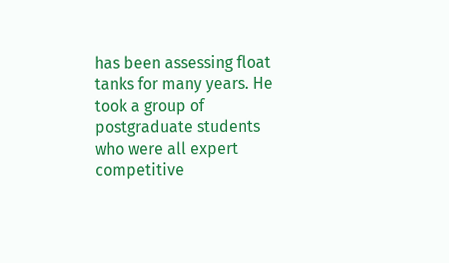has been assessing float tanks for many years. He took a group of postgraduate students who were all expert competitive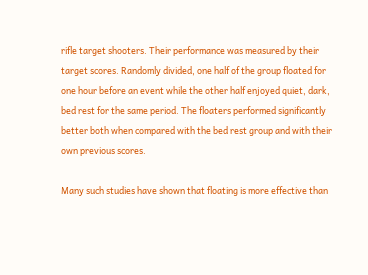rifle target shooters. Their performance was measured by their target scores. Randomly divided, one half of the group floated for one hour before an event while the other half enjoyed quiet, dark, bed rest for the same period. The floaters performed significantly better both when compared with the bed rest group and with their own previous scores.

Many such studies have shown that floating is more effective than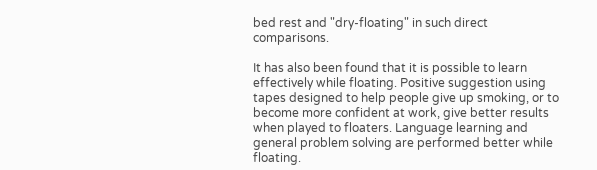bed rest and "dry-floating" in such direct comparisons.

It has also been found that it is possible to learn effectively while floating. Positive suggestion using tapes designed to help people give up smoking, or to become more confident at work, give better results when played to floaters. Language learning and general problem solving are performed better while floating.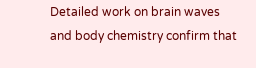Detailed work on brain waves and body chemistry confirm that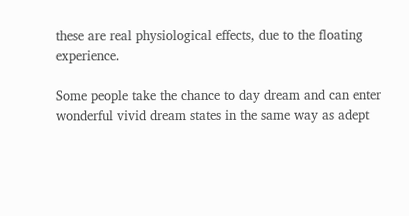these are real physiological effects, due to the floating experience.

Some people take the chance to day dream and can enter wonderful vivid dream states in the same way as adept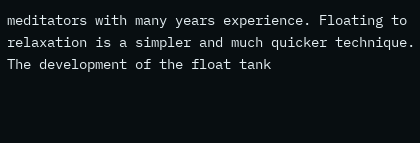meditators with many years experience. Floating to relaxation is a simpler and much quicker technique. The development of the float tank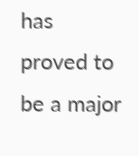has proved to be a major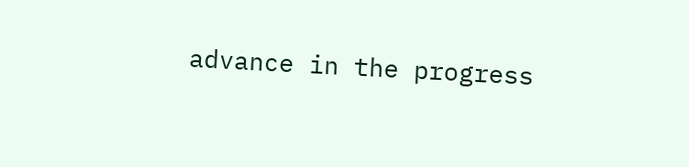advance in the progress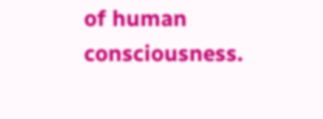of human consciousness.